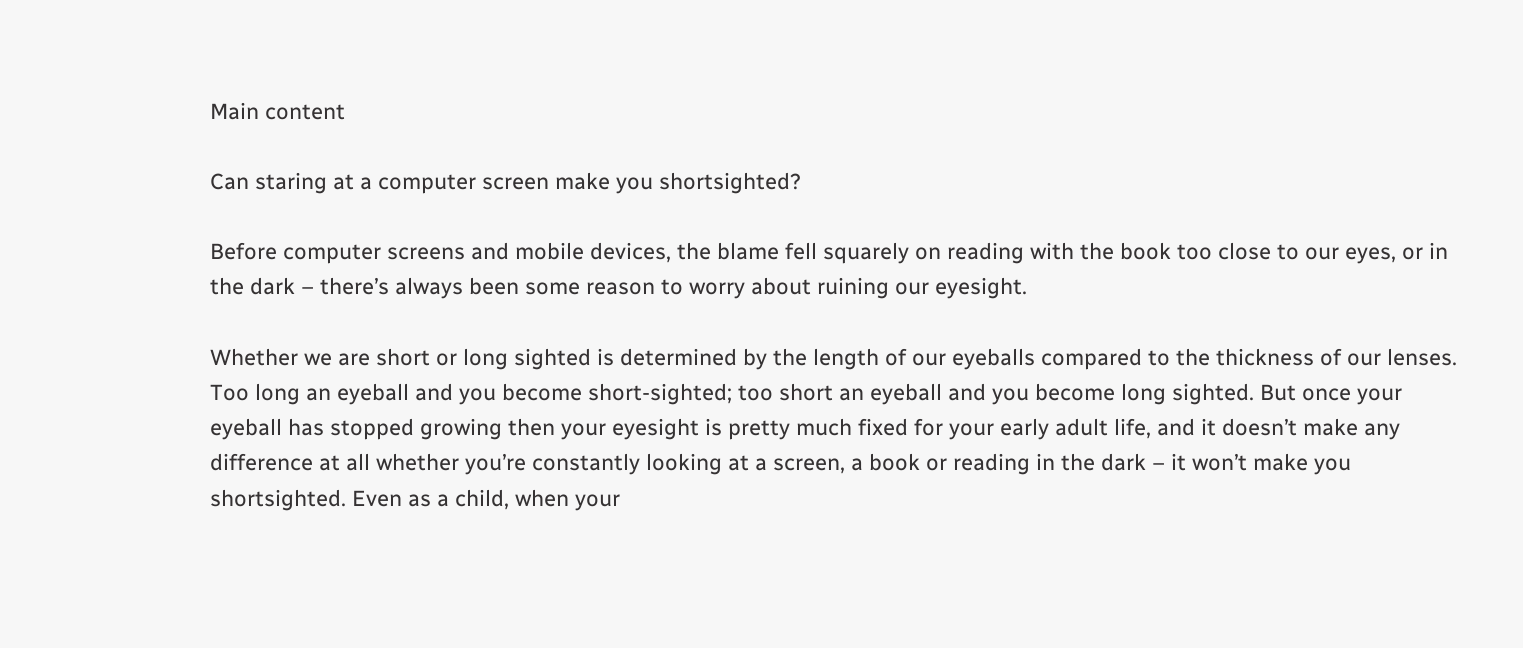Main content

Can staring at a computer screen make you shortsighted?

Before computer screens and mobile devices, the blame fell squarely on reading with the book too close to our eyes, or in the dark – there’s always been some reason to worry about ruining our eyesight.

Whether we are short or long sighted is determined by the length of our eyeballs compared to the thickness of our lenses. Too long an eyeball and you become short-sighted; too short an eyeball and you become long sighted. But once your eyeball has stopped growing then your eyesight is pretty much fixed for your early adult life, and it doesn’t make any difference at all whether you’re constantly looking at a screen, a book or reading in the dark – it won’t make you shortsighted. Even as a child, when your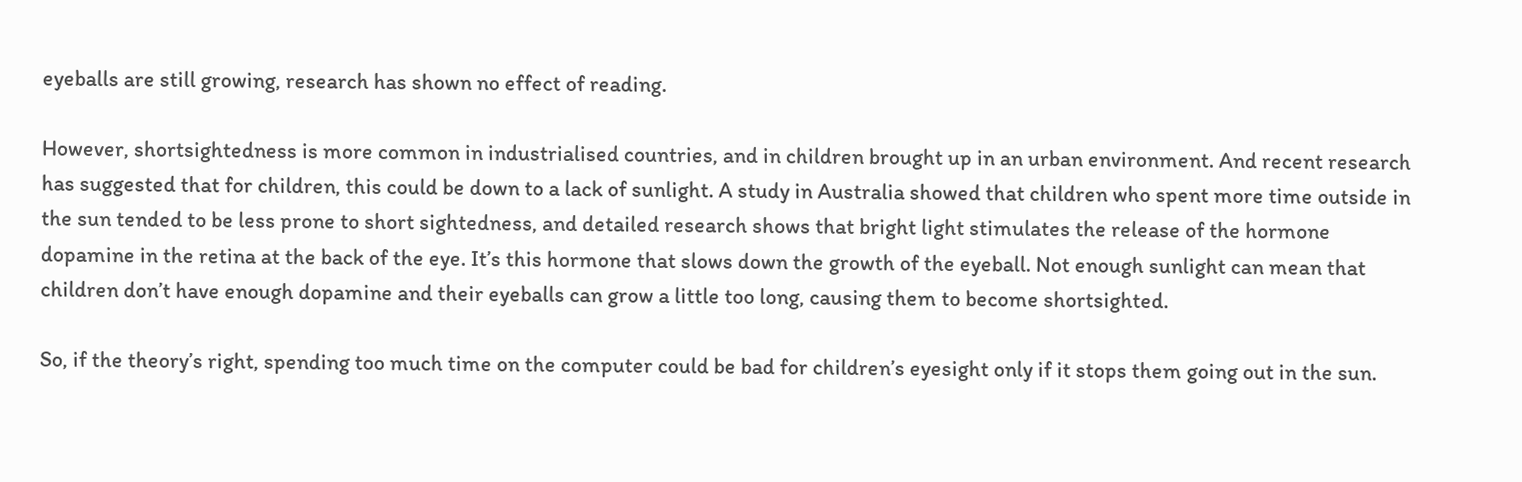eyeballs are still growing, research has shown no effect of reading.

However, shortsightedness is more common in industrialised countries, and in children brought up in an urban environment. And recent research has suggested that for children, this could be down to a lack of sunlight. A study in Australia showed that children who spent more time outside in the sun tended to be less prone to short sightedness, and detailed research shows that bright light stimulates the release of the hormone dopamine in the retina at the back of the eye. It’s this hormone that slows down the growth of the eyeball. Not enough sunlight can mean that children don’t have enough dopamine and their eyeballs can grow a little too long, causing them to become shortsighted.

So, if the theory’s right, spending too much time on the computer could be bad for children’s eyesight only if it stops them going out in the sun.